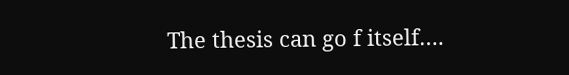The thesis can go f itself….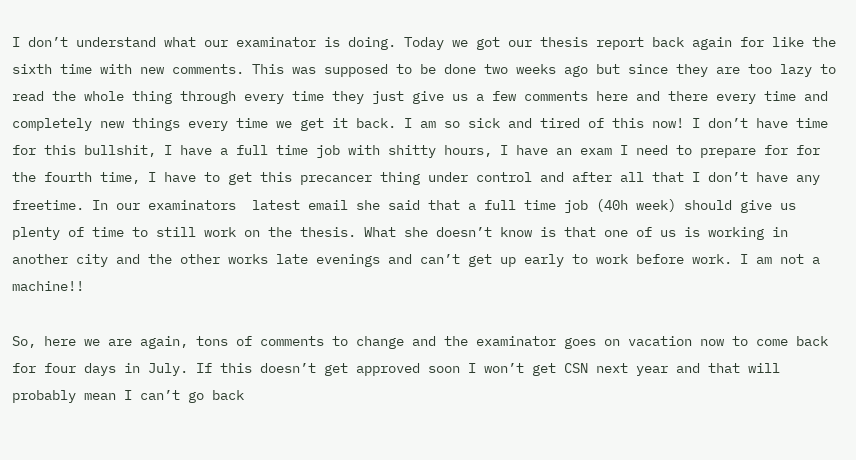I don’t understand what our examinator is doing. Today we got our thesis report back again for like the sixth time with new comments. This was supposed to be done two weeks ago but since they are too lazy to read the whole thing through every time they just give us a few comments here and there every time and completely new things every time we get it back. I am so sick and tired of this now! I don’t have time for this bullshit, I have a full time job with shitty hours, I have an exam I need to prepare for for the fourth time, I have to get this precancer thing under control and after all that I don’t have any freetime. In our examinators  latest email she said that a full time job (40h week) should give us plenty of time to still work on the thesis. What she doesn’t know is that one of us is working in another city and the other works late evenings and can’t get up early to work before work. I am not a machine!!

So, here we are again, tons of comments to change and the examinator goes on vacation now to come back for four days in July. If this doesn’t get approved soon I won’t get CSN next year and that will probably mean I can’t go back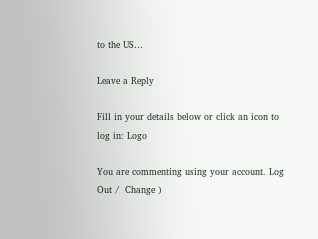to the US…

Leave a Reply

Fill in your details below or click an icon to log in: Logo

You are commenting using your account. Log Out /  Change )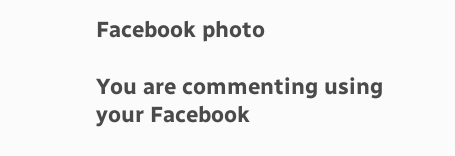Facebook photo

You are commenting using your Facebook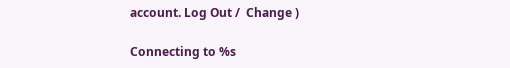account. Log Out /  Change )

Connecting to %s